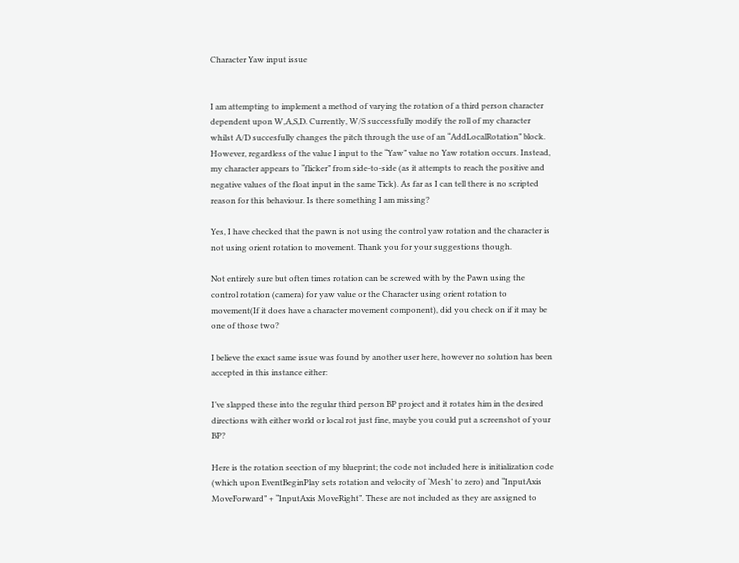Character Yaw input issue


I am attempting to implement a method of varying the rotation of a third person character dependent upon W,A,S,D. Currently, W/S successfully modify the roll of my character whilst A/D succesfully changes the pitch through the use of an “AddLocalRotation” block. However, regardless of the value I input to the “Yaw” value no Yaw rotation occurs. Instead, my character appears to “flicker” from side-to-side (as it attempts to reach the positive and negative values of the float input in the same Tick). As far as I can tell there is no scripted reason for this behaviour. Is there something I am missing?

Yes, I have checked that the pawn is not using the control yaw rotation and the character is not using orient rotation to movement. Thank you for your suggestions though.

Not entirely sure but often times rotation can be screwed with by the Pawn using the control rotation (camera) for yaw value or the Character using orient rotation to movement(If it does have a character movement component), did you check on if it may be one of those two?

I believe the exact same issue was found by another user here, however no solution has been accepted in this instance either:

I’ve slapped these into the regular third person BP project and it rotates him in the desired directions with either world or local rot just fine, maybe you could put a screenshot of your BP?

Here is the rotation seection of my blueprint; the code not included here is initialization code (which upon EventBeginPlay sets rotation and velocity of ‘Mesh’ to zero) and “InputAxis MoveForward” + “InputAxis MoveRight”. These are not included as they are assigned to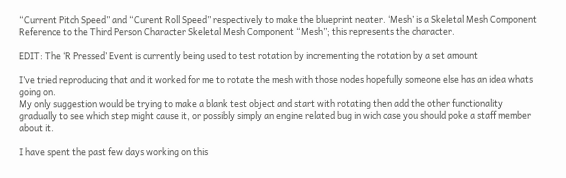“Current Pitch Speed” and “Curent Roll Speed” respectively to make the blueprint neater. ‘Mesh’ is a Skeletal Mesh Component Reference to the Third Person Character Skeletal Mesh Component “Mesh”; this represents the character.

EDIT: The ‘R Pressed’ Event is currently being used to test rotation by incrementing the rotation by a set amount

I’ve tried reproducing that and it worked for me to rotate the mesh with those nodes hopefully someone else has an idea whats going on.
My only suggestion would be trying to make a blank test object and start with rotating then add the other functionality gradually to see which step might cause it, or possibly simply an engine related bug in wich case you should poke a staff member about it.

I have spent the past few days working on this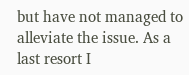but have not managed to alleviate the issue. As a last resort I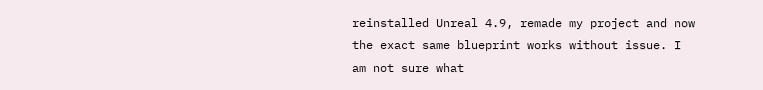reinstalled Unreal 4.9, remade my project and now the exact same blueprint works without issue. I am not sure what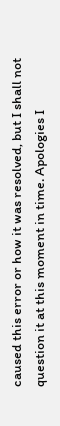caused this error or how it was resolved, but I shall not question it at this moment in time. Apologies I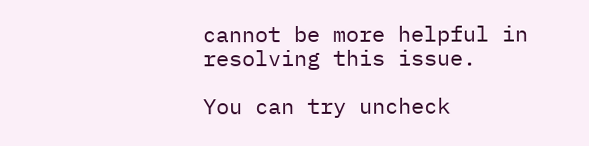cannot be more helpful in resolving this issue.

You can try uncheck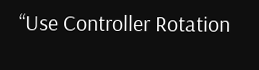“Use Controller Rotation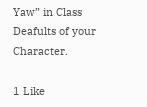Yaw” in Class Deafults of your Character.

1 Like